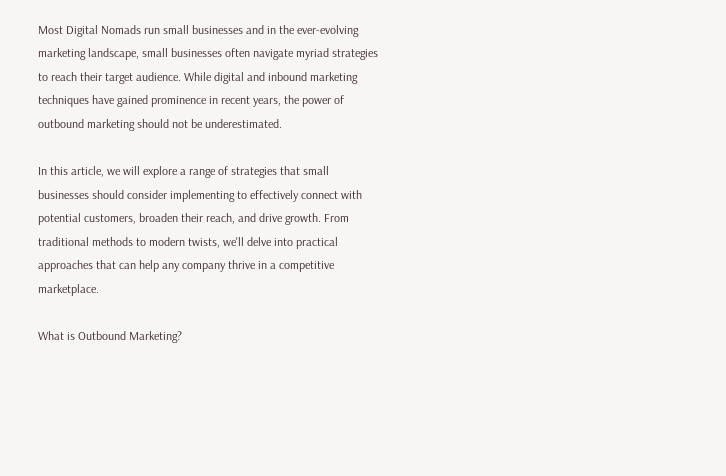Most Digital Nomads run small businesses and in the ever-evolving marketing landscape, small businesses often navigate myriad strategies to reach their target audience. While digital and inbound marketing techniques have gained prominence in recent years, the power of outbound marketing should not be underestimated.

In this article, we will explore a range of strategies that small businesses should consider implementing to effectively connect with potential customers, broaden their reach, and drive growth. From traditional methods to modern twists, we'll delve into practical approaches that can help any company thrive in a competitive marketplace.

What is Outbound Marketing?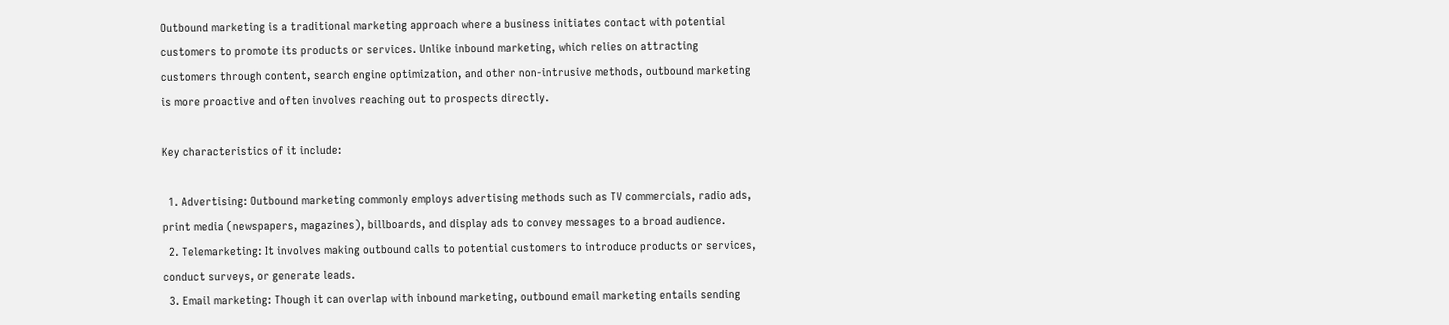Outbound marketing is a traditional marketing approach where a business initiates contact with potential customers to promote its products or services. Unlike inbound marketing, which relies on attracting customers through content, search engine optimization, and other non-intrusive methods, outbound marketing is more proactive and often involves reaching out to prospects directly.

Key characteristics of it include:

  1. Advertising: Outbound marketing commonly employs advertising methods such as TV commercials, radio ads, print media (newspapers, magazines), billboards, and display ads to convey messages to a broad audience.
  2. Telemarketing: It involves making outbound calls to potential customers to introduce products or services, conduct surveys, or generate leads.
  3. Email marketing: Though it can overlap with inbound marketing, outbound email marketing entails sending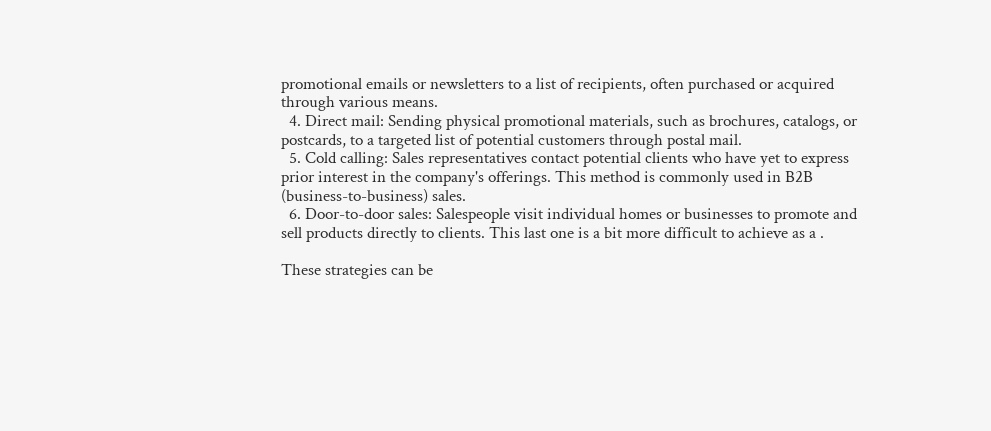promotional emails or newsletters to a list of recipients, often purchased or acquired through various means.
  4. Direct mail: Sending physical promotional materials, such as brochures, catalogs, or postcards, to a targeted list of potential customers through postal mail.
  5. Cold calling: Sales representatives contact potential clients who have yet to express prior interest in the company's offerings. This method is commonly used in B2B (business-to-business) sales.
  6. Door-to-door sales: Salespeople visit individual homes or businesses to promote and sell products directly to clients. This last one is a bit more difficult to achieve as a .

These strategies can be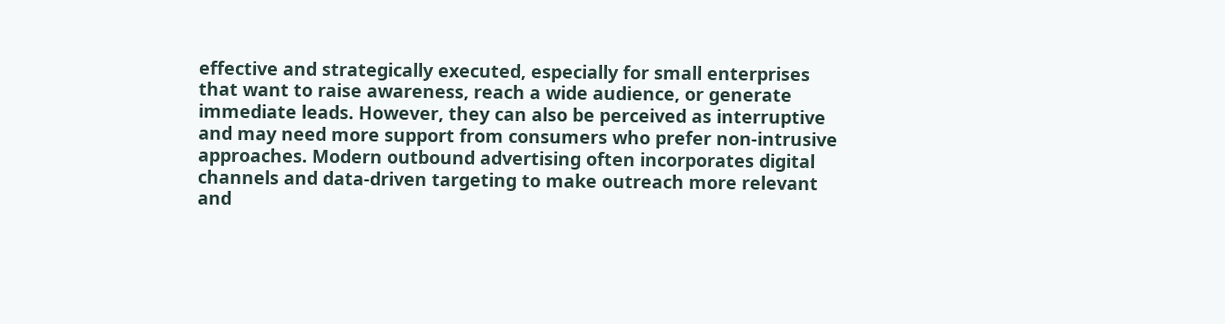effective and strategically executed, especially for small enterprises that want to raise awareness, reach a wide audience, or generate immediate leads. However, they can also be perceived as interruptive and may need more support from consumers who prefer non-intrusive approaches. Modern outbound advertising often incorporates digital channels and data-driven targeting to make outreach more relevant and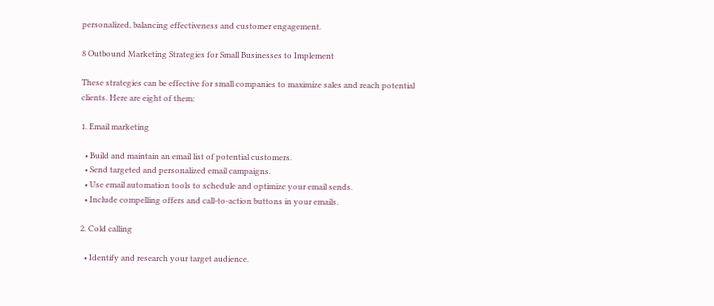personalized, balancing effectiveness and customer engagement.

8 Outbound Marketing Strategies for Small Businesses to Implement

These strategies can be effective for small companies to maximize sales and reach potential clients. Here are eight of them:

1. Email marketing

  • Build and maintain an email list of potential customers.
  • Send targeted and personalized email campaigns.
  • Use email automation tools to schedule and optimize your email sends.
  • Include compelling offers and call-to-action buttons in your emails.

2. Cold calling

  • Identify and research your target audience.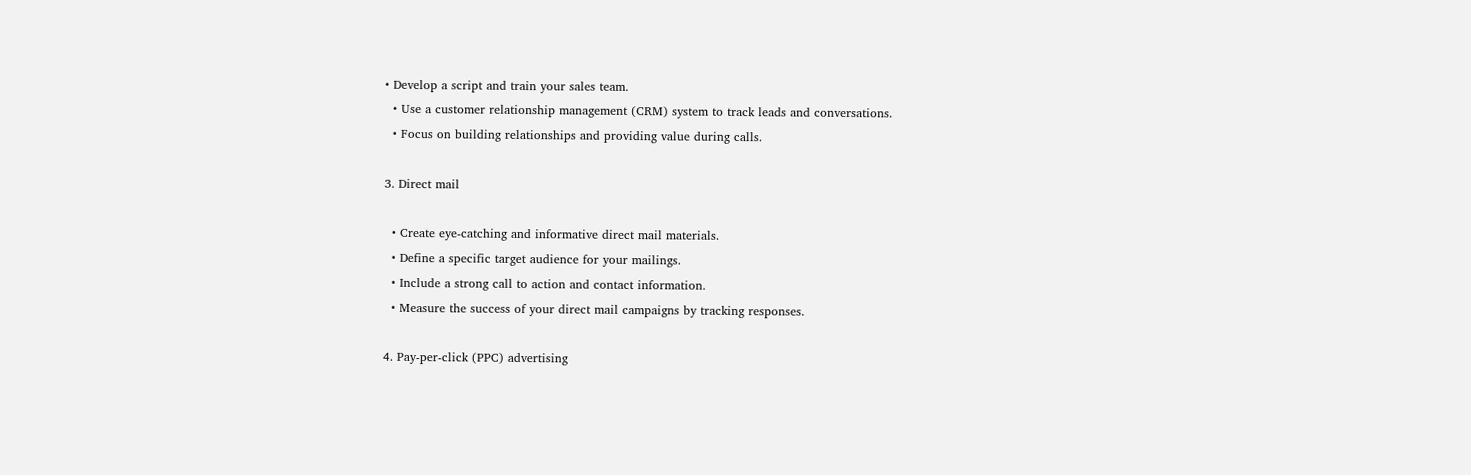• Develop a script and train your sales team.
  • Use a customer relationship management (CRM) system to track leads and conversations.
  • Focus on building relationships and providing value during calls.

3. Direct mail

  • Create eye-catching and informative direct mail materials.
  • Define a specific target audience for your mailings.
  • Include a strong call to action and contact information.
  • Measure the success of your direct mail campaigns by tracking responses.

4. Pay-per-click (PPC) advertising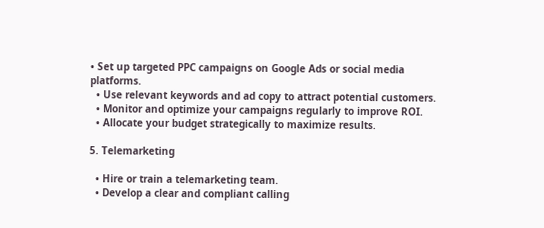• Set up targeted PPC campaigns on Google Ads or social media platforms.
  • Use relevant keywords and ad copy to attract potential customers.
  • Monitor and optimize your campaigns regularly to improve ROI.
  • Allocate your budget strategically to maximize results.

5. Telemarketing

  • Hire or train a telemarketing team.
  • Develop a clear and compliant calling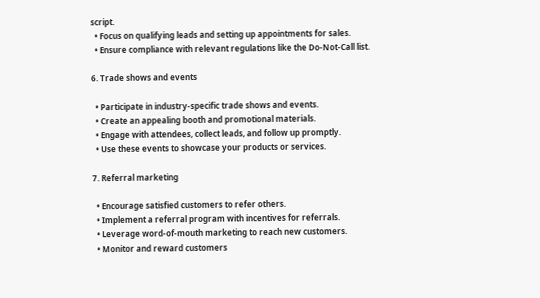script.
  • Focus on qualifying leads and setting up appointments for sales.
  • Ensure compliance with relevant regulations like the Do-Not-Call list.

6. Trade shows and events

  • Participate in industry-specific trade shows and events.
  • Create an appealing booth and promotional materials.
  • Engage with attendees, collect leads, and follow up promptly.
  • Use these events to showcase your products or services.

7. Referral marketing

  • Encourage satisfied customers to refer others.
  • Implement a referral program with incentives for referrals.
  • Leverage word-of-mouth marketing to reach new customers.
  • Monitor and reward customers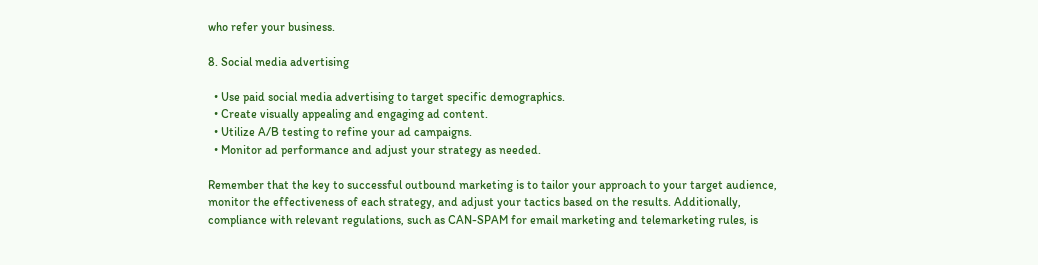who refer your business.

8. Social media advertising

  • Use paid social media advertising to target specific demographics.
  • Create visually appealing and engaging ad content.
  • Utilize A/B testing to refine your ad campaigns.
  • Monitor ad performance and adjust your strategy as needed.

Remember that the key to successful outbound marketing is to tailor your approach to your target audience, monitor the effectiveness of each strategy, and adjust your tactics based on the results. Additionally, compliance with relevant regulations, such as CAN-SPAM for email marketing and telemarketing rules, is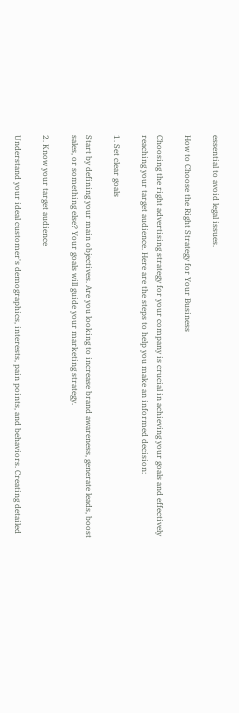essential to avoid legal issues.

How to Choose the Right Strategy for Your Business

Choosing the right advertising strategy for your company is crucial in achieving your goals and effectively reaching your target audience. Here are the steps to help you make an informed decision:

1. Set clear goals

Start by defining your main objectives. Are you looking to increase brand awareness, generate leads, boost sales, or something else? Your goals will guide your marketing strategy.

2. Know your target audience

Understand your ideal customer's demographics, interests, pain points, and behaviors. Creating detailed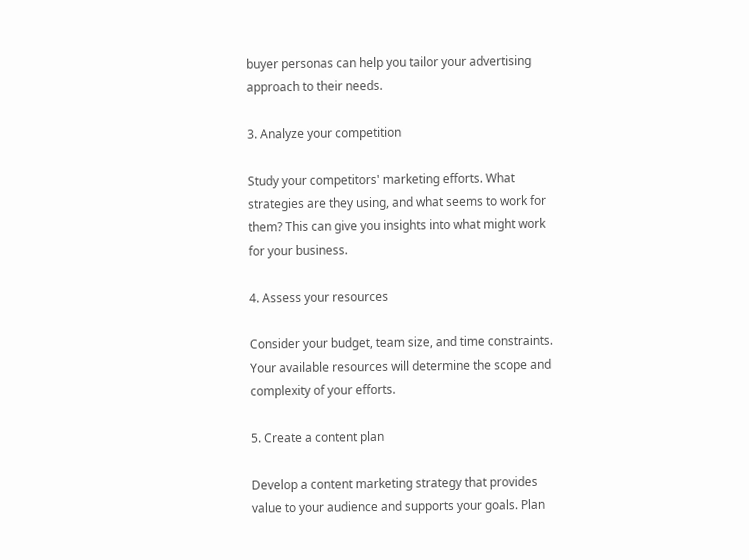buyer personas can help you tailor your advertising approach to their needs.

3. Analyze your competition

Study your competitors' marketing efforts. What strategies are they using, and what seems to work for them? This can give you insights into what might work for your business.

4. Assess your resources

Consider your budget, team size, and time constraints. Your available resources will determine the scope and complexity of your efforts.

5. Create a content plan

Develop a content marketing strategy that provides value to your audience and supports your goals. Plan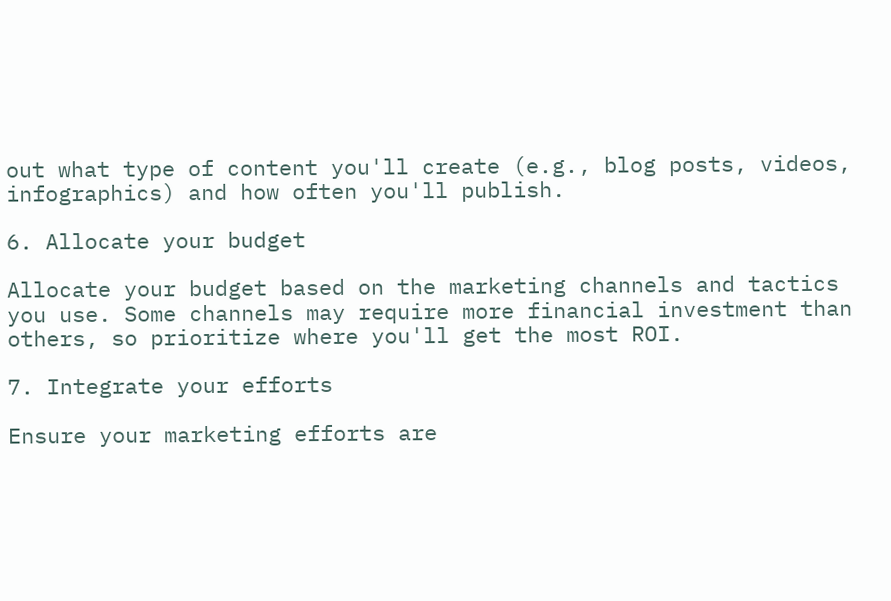out what type of content you'll create (e.g., blog posts, videos, infographics) and how often you'll publish.

6. Allocate your budget

Allocate your budget based on the marketing channels and tactics you use. Some channels may require more financial investment than others, so prioritize where you'll get the most ROI.

7. Integrate your efforts

Ensure your marketing efforts are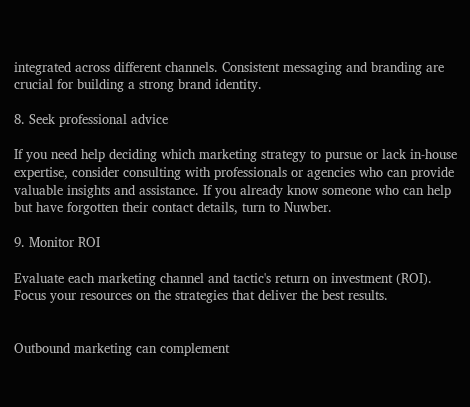integrated across different channels. Consistent messaging and branding are crucial for building a strong brand identity.

8. Seek professional advice

If you need help deciding which marketing strategy to pursue or lack in-house expertise, consider consulting with professionals or agencies who can provide valuable insights and assistance. If you already know someone who can help but have forgotten their contact details, turn to Nuwber.

9. Monitor ROI

Evaluate each marketing channel and tactic's return on investment (ROI). Focus your resources on the strategies that deliver the best results.


Outbound marketing can complement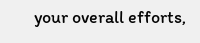your overall efforts,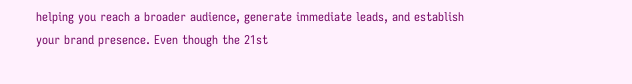helping you reach a broader audience, generate immediate leads, and establish your brand presence. Even though the 21st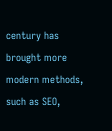century has brought more modern methods, such as SEO,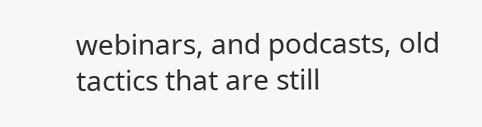webinars, and podcasts, old tactics that are still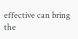effective can bring the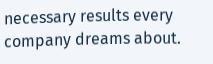necessary results every company dreams about.